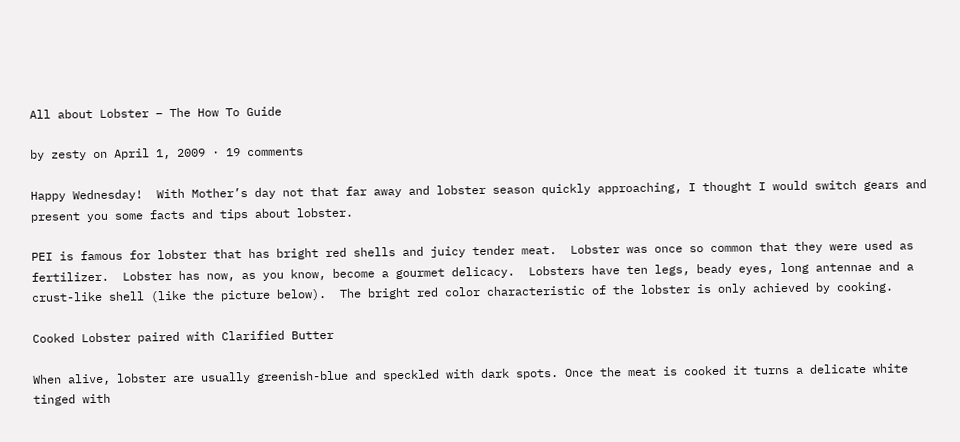All about Lobster – The How To Guide

by zesty on April 1, 2009 · 19 comments

Happy Wednesday!  With Mother’s day not that far away and lobster season quickly approaching, I thought I would switch gears and present you some facts and tips about lobster.

PEI is famous for lobster that has bright red shells and juicy tender meat.  Lobster was once so common that they were used as fertilizer.  Lobster has now, as you know, become a gourmet delicacy.  Lobsters have ten legs, beady eyes, long antennae and a crust-like shell (like the picture below).  The bright red color characteristic of the lobster is only achieved by cooking.

Cooked Lobster paired with Clarified Butter

When alive, lobster are usually greenish-blue and speckled with dark spots. Once the meat is cooked it turns a delicate white tinged with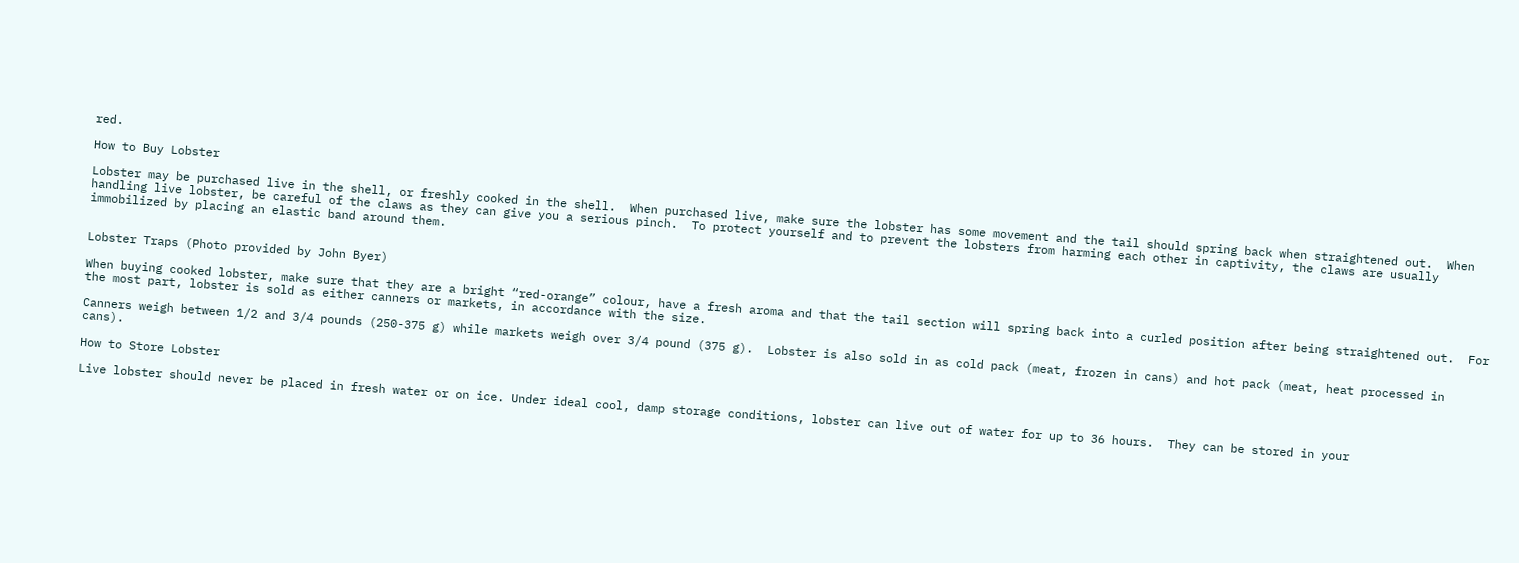red.

How to Buy Lobster

Lobster may be purchased live in the shell, or freshly cooked in the shell.  When purchased live, make sure the lobster has some movement and the tail should spring back when straightened out.  When handling live lobster, be careful of the claws as they can give you a serious pinch.  To protect yourself and to prevent the lobsters from harming each other in captivity, the claws are usually immobilized by placing an elastic band around them.


Lobster Traps (Photo provided by John Byer)

When buying cooked lobster, make sure that they are a bright “red-orange” colour, have a fresh aroma and that the tail section will spring back into a curled position after being straightened out.  For the most part, lobster is sold as either canners or markets, in accordance with the size.

Canners weigh between 1/2 and 3/4 pounds (250-375 g) while markets weigh over 3/4 pound (375 g).  Lobster is also sold in as cold pack (meat, frozen in cans) and hot pack (meat, heat processed in cans).

How to Store Lobster

Live lobster should never be placed in fresh water or on ice. Under ideal cool, damp storage conditions, lobster can live out of water for up to 36 hours.  They can be stored in your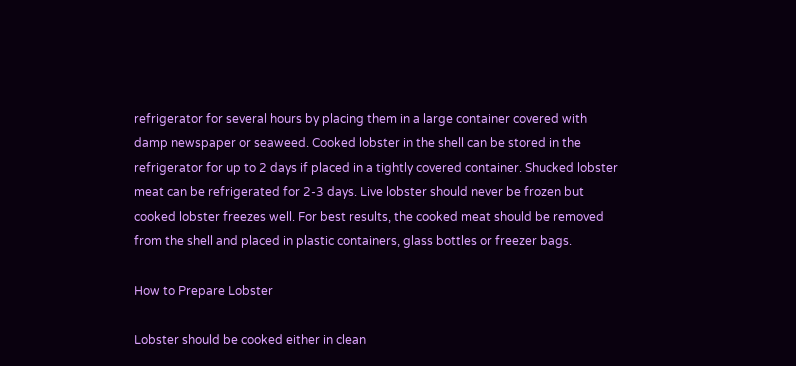refrigerator for several hours by placing them in a large container covered with damp newspaper or seaweed. Cooked lobster in the shell can be stored in the refrigerator for up to 2 days if placed in a tightly covered container. Shucked lobster meat can be refrigerated for 2-3 days. Live lobster should never be frozen but cooked lobster freezes well. For best results, the cooked meat should be removed from the shell and placed in plastic containers, glass bottles or freezer bags.

How to Prepare Lobster

Lobster should be cooked either in clean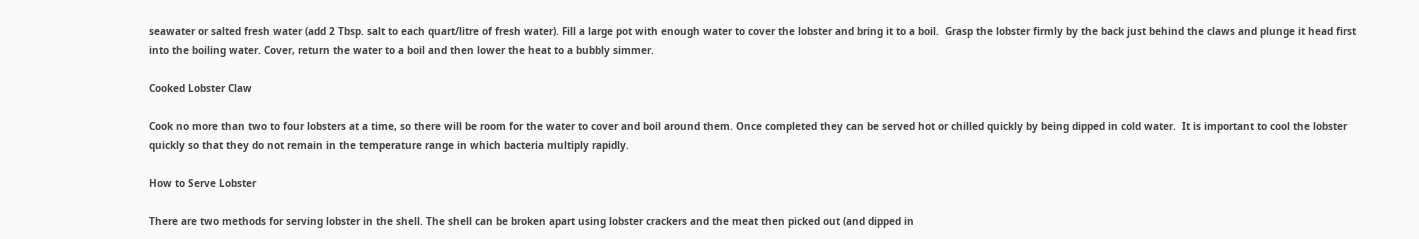seawater or salted fresh water (add 2 Tbsp. salt to each quart/litre of fresh water). Fill a large pot with enough water to cover the lobster and bring it to a boil.  Grasp the lobster firmly by the back just behind the claws and plunge it head first into the boiling water. Cover, return the water to a boil and then lower the heat to a bubbly simmer.

Cooked Lobster Claw

Cook no more than two to four lobsters at a time, so there will be room for the water to cover and boil around them. Once completed they can be served hot or chilled quickly by being dipped in cold water.  It is important to cool the lobster quickly so that they do not remain in the temperature range in which bacteria multiply rapidly.

How to Serve Lobster

There are two methods for serving lobster in the shell. The shell can be broken apart using lobster crackers and the meat then picked out (and dipped in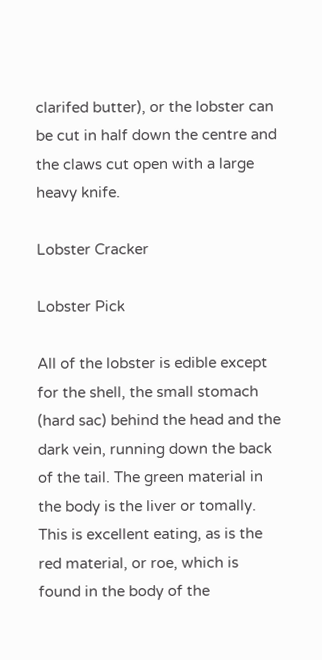clarifed butter), or the lobster can be cut in half down the centre and the claws cut open with a large heavy knife.

Lobster Cracker

Lobster Pick

All of the lobster is edible except for the shell, the small stomach (hard sac) behind the head and the dark vein, running down the back of the tail. The green material in the body is the liver or tomally. This is excellent eating, as is the red material, or roe, which is found in the body of the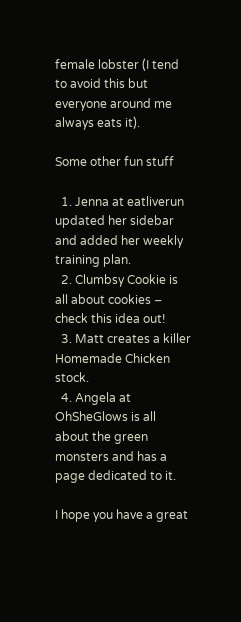female lobster (I tend to avoid this but everyone around me always eats it).

Some other fun stuff

  1. Jenna at eatliverun updated her sidebar and added her weekly training plan.
  2. Clumbsy Cookie is all about cookies – check this idea out!
  3. Matt creates a killer Homemade Chicken stock.
  4. Angela at OhSheGlows is all about the green monsters and has a page dedicated to it.

I hope you have a great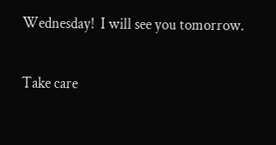Wednesday!  I will see you tomorrow.

Take care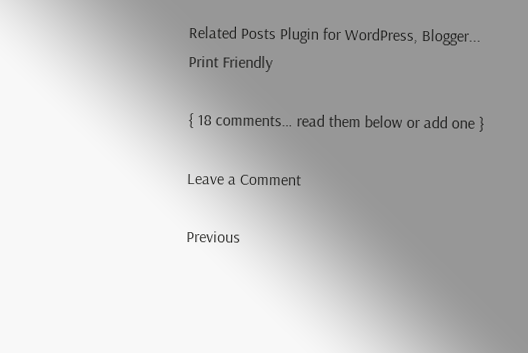Related Posts Plugin for WordPress, Blogger...
Print Friendly

{ 18 comments… read them below or add one }

Leave a Comment

Previous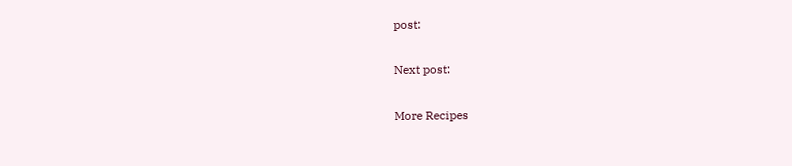post:

Next post:

More Recipes